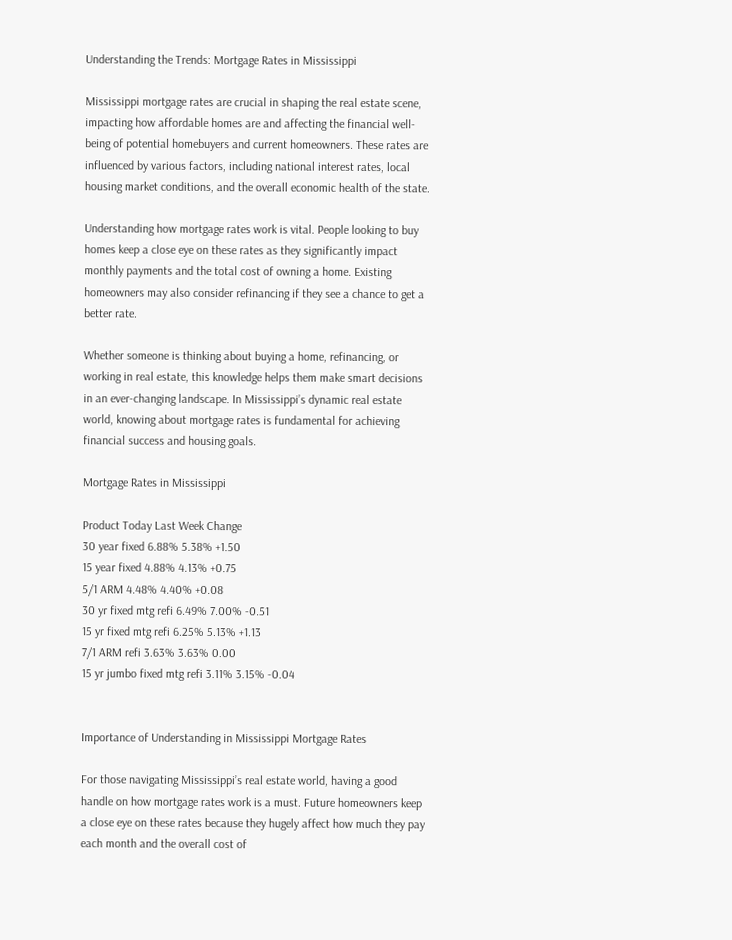Understanding the Trends: Mortgage Rates in Mississippi

Mississippi mortgage rates are crucial in shaping the real estate scene, impacting how affordable homes are and affecting the financial well-being of potential homebuyers and current homeowners. These rates are influenced by various factors, including national interest rates, local housing market conditions, and the overall economic health of the state.

Understanding how mortgage rates work is vital. People looking to buy homes keep a close eye on these rates as they significantly impact monthly payments and the total cost of owning a home. Existing homeowners may also consider refinancing if they see a chance to get a better rate.

Whether someone is thinking about buying a home, refinancing, or working in real estate, this knowledge helps them make smart decisions in an ever-changing landscape. In Mississippi’s dynamic real estate world, knowing about mortgage rates is fundamental for achieving financial success and housing goals.

Mortgage Rates in Mississippi

Product Today Last Week Change
30 year fixed 6.88% 5.38% +1.50
15 year fixed 4.88% 4.13% +0.75
5/1 ARM 4.48% 4.40% +0.08
30 yr fixed mtg refi 6.49% 7.00% -0.51
15 yr fixed mtg refi 6.25% 5.13% +1.13
7/1 ARM refi 3.63% 3.63% 0.00
15 yr jumbo fixed mtg refi 3.11% 3.15% -0.04


Importance of Understanding in Mississippi Mortgage Rates

For those navigating Mississippi’s real estate world, having a good handle on how mortgage rates work is a must. Future homeowners keep a close eye on these rates because they hugely affect how much they pay each month and the overall cost of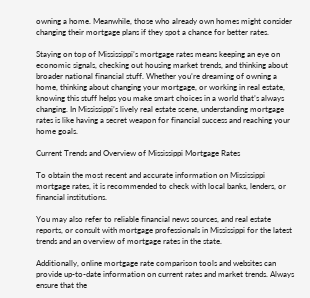owning a home. Meanwhile, those who already own homes might consider changing their mortgage plans if they spot a chance for better rates.

Staying on top of Mississippi’s mortgage rates means keeping an eye on economic signals, checking out housing market trends, and thinking about broader national financial stuff. Whether you’re dreaming of owning a home, thinking about changing your mortgage, or working in real estate, knowing this stuff helps you make smart choices in a world that’s always changing. In Mississippi’s lively real estate scene, understanding mortgage rates is like having a secret weapon for financial success and reaching your home goals.

Current Trends and Overview of Mississippi Mortgage Rates

To obtain the most recent and accurate information on Mississippi mortgage rates, it is recommended to check with local banks, lenders, or financial institutions.

You may also refer to reliable financial news sources, and real estate reports, or consult with mortgage professionals in Mississippi for the latest trends and an overview of mortgage rates in the state.

Additionally, online mortgage rate comparison tools and websites can provide up-to-date information on current rates and market trends. Always ensure that the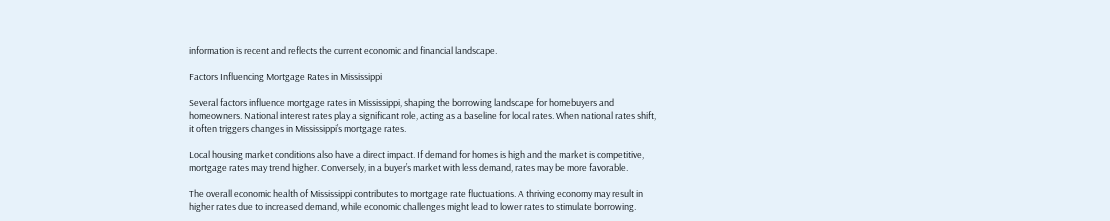information is recent and reflects the current economic and financial landscape.

Factors Influencing Mortgage Rates in Mississippi

Several factors influence mortgage rates in Mississippi, shaping the borrowing landscape for homebuyers and homeowners. National interest rates play a significant role, acting as a baseline for local rates. When national rates shift, it often triggers changes in Mississippi’s mortgage rates.

Local housing market conditions also have a direct impact. If demand for homes is high and the market is competitive, mortgage rates may trend higher. Conversely, in a buyer’s market with less demand, rates may be more favorable.

The overall economic health of Mississippi contributes to mortgage rate fluctuations. A thriving economy may result in higher rates due to increased demand, while economic challenges might lead to lower rates to stimulate borrowing.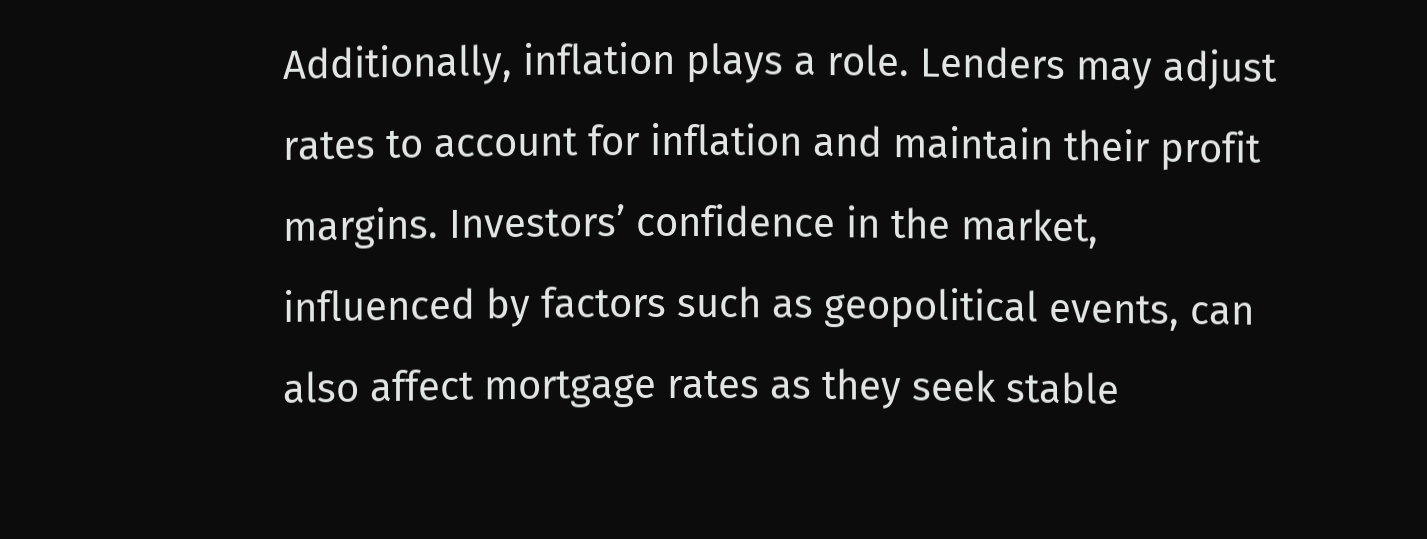Additionally, inflation plays a role. Lenders may adjust rates to account for inflation and maintain their profit margins. Investors’ confidence in the market, influenced by factors such as geopolitical events, can also affect mortgage rates as they seek stable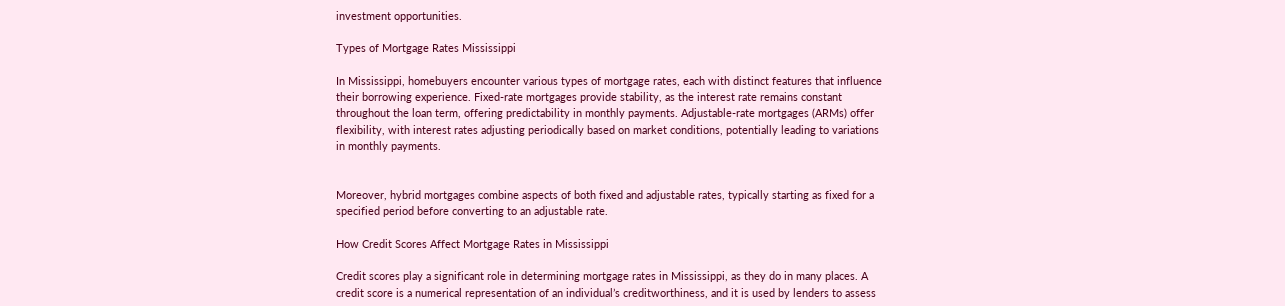investment opportunities.

Types of Mortgage Rates Mississippi

In Mississippi, homebuyers encounter various types of mortgage rates, each with distinct features that influence their borrowing experience. Fixed-rate mortgages provide stability, as the interest rate remains constant throughout the loan term, offering predictability in monthly payments. Adjustable-rate mortgages (ARMs) offer flexibility, with interest rates adjusting periodically based on market conditions, potentially leading to variations in monthly payments.


Moreover, hybrid mortgages combine aspects of both fixed and adjustable rates, typically starting as fixed for a specified period before converting to an adjustable rate.

How Credit Scores Affect Mortgage Rates in Mississippi

Credit scores play a significant role in determining mortgage rates in Mississippi, as they do in many places. A credit score is a numerical representation of an individual’s creditworthiness, and it is used by lenders to assess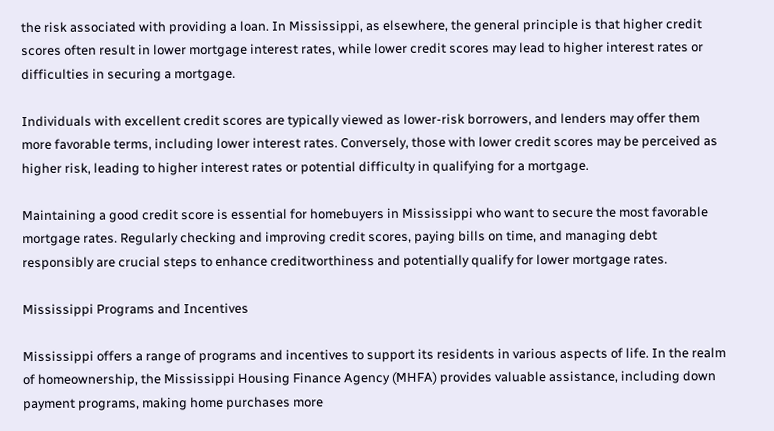the risk associated with providing a loan. In Mississippi, as elsewhere, the general principle is that higher credit scores often result in lower mortgage interest rates, while lower credit scores may lead to higher interest rates or difficulties in securing a mortgage.

Individuals with excellent credit scores are typically viewed as lower-risk borrowers, and lenders may offer them more favorable terms, including lower interest rates. Conversely, those with lower credit scores may be perceived as higher risk, leading to higher interest rates or potential difficulty in qualifying for a mortgage.

Maintaining a good credit score is essential for homebuyers in Mississippi who want to secure the most favorable mortgage rates. Regularly checking and improving credit scores, paying bills on time, and managing debt responsibly are crucial steps to enhance creditworthiness and potentially qualify for lower mortgage rates.

Mississippi Programs and Incentives

Mississippi offers a range of programs and incentives to support its residents in various aspects of life. In the realm of homeownership, the Mississippi Housing Finance Agency (MHFA) provides valuable assistance, including down payment programs, making home purchases more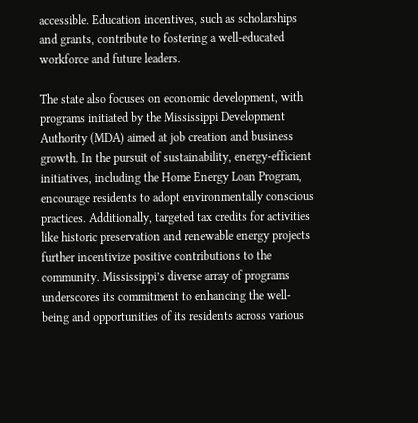accessible. Education incentives, such as scholarships and grants, contribute to fostering a well-educated workforce and future leaders.

The state also focuses on economic development, with programs initiated by the Mississippi Development Authority (MDA) aimed at job creation and business growth. In the pursuit of sustainability, energy-efficient initiatives, including the Home Energy Loan Program, encourage residents to adopt environmentally conscious practices. Additionally, targeted tax credits for activities like historic preservation and renewable energy projects further incentivize positive contributions to the community. Mississippi’s diverse array of programs underscores its commitment to enhancing the well-being and opportunities of its residents across various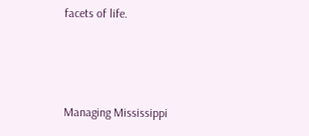facets of life.



Managing Mississippi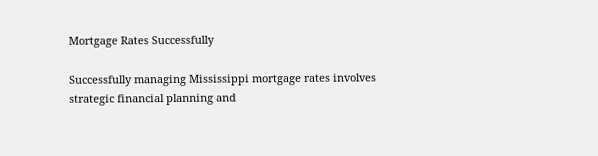Mortgage Rates Successfully

Successfully managing Mississippi mortgage rates involves strategic financial planning and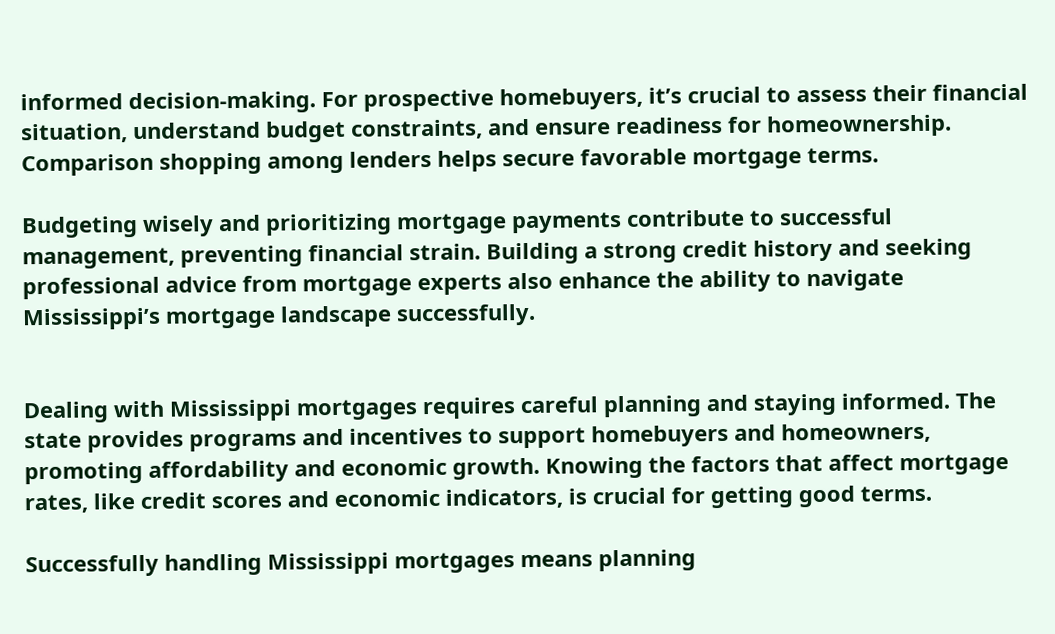informed decision-making. For prospective homebuyers, it’s crucial to assess their financial situation, understand budget constraints, and ensure readiness for homeownership. Comparison shopping among lenders helps secure favorable mortgage terms.

Budgeting wisely and prioritizing mortgage payments contribute to successful management, preventing financial strain. Building a strong credit history and seeking professional advice from mortgage experts also enhance the ability to navigate Mississippi’s mortgage landscape successfully.


Dealing with Mississippi mortgages requires careful planning and staying informed. The state provides programs and incentives to support homebuyers and homeowners, promoting affordability and economic growth. Knowing the factors that affect mortgage rates, like credit scores and economic indicators, is crucial for getting good terms.

Successfully handling Mississippi mortgages means planning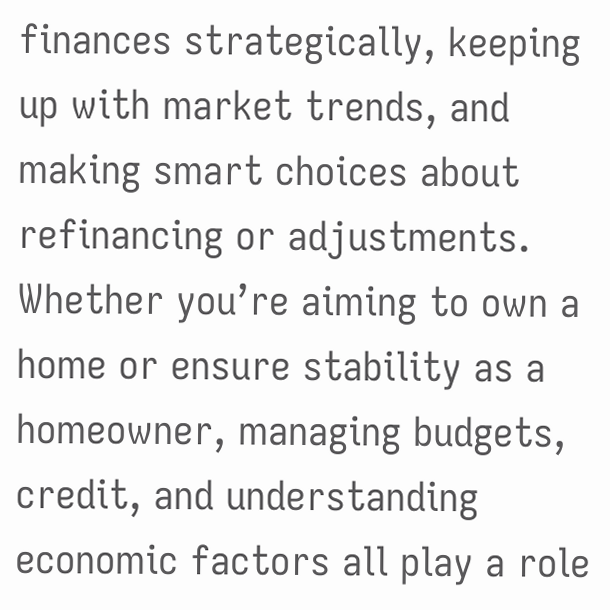finances strategically, keeping up with market trends, and making smart choices about refinancing or adjustments. Whether you’re aiming to own a home or ensure stability as a homeowner, managing budgets, credit, and understanding economic factors all play a role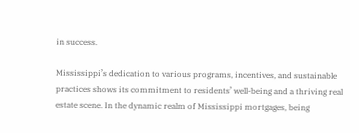in success.

Mississippi’s dedication to various programs, incentives, and sustainable practices shows its commitment to residents’ well-being and a thriving real estate scene. In the dynamic realm of Mississippi mortgages, being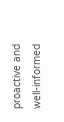proactive and well-informed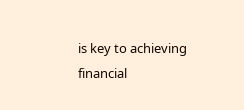is key to achieving financial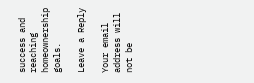success and reaching homeownership goals.

Leave a Reply

Your email address will not be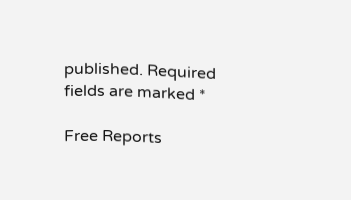published. Required fields are marked *

Free Reports